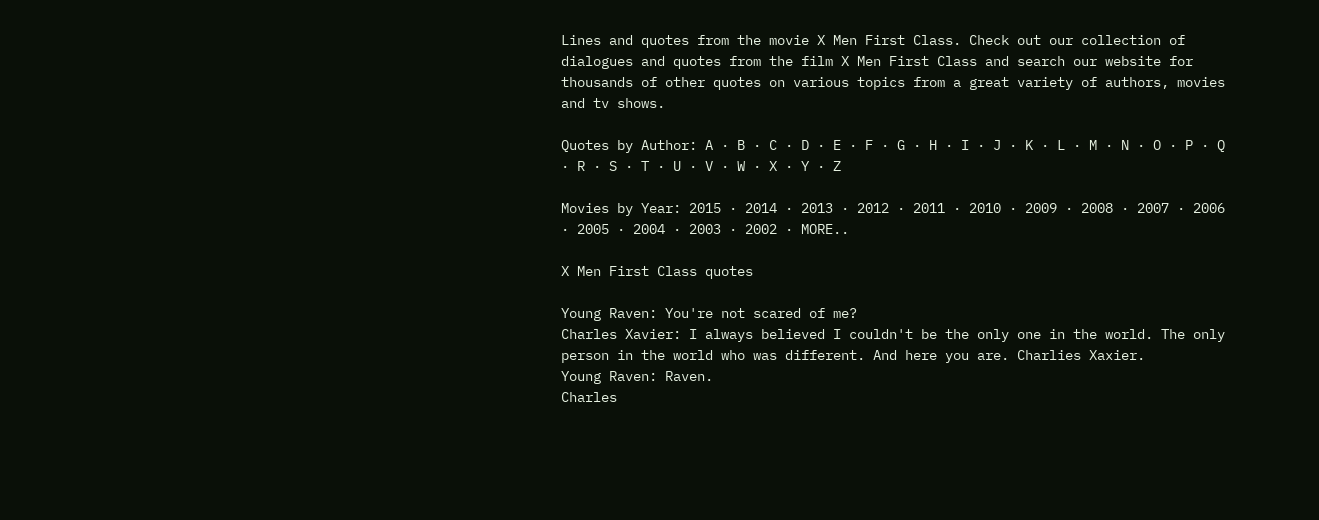Lines and quotes from the movie X Men First Class. Check out our collection of dialogues and quotes from the film X Men First Class and search our website for thousands of other quotes on various topics from a great variety of authors, movies and tv shows.

Quotes by Author: A · B · C · D · E · F · G · H · I · J · K · L · M · N · O · P · Q · R · S · T · U · V · W · X · Y · Z

Movies by Year: 2015 · 2014 · 2013 · 2012 · 2011 · 2010 · 2009 · 2008 · 2007 · 2006 · 2005 · 2004 · 2003 · 2002 · MORE..

X Men First Class quotes

Young Raven: You're not scared of me?
Charles Xavier: I always believed I couldn't be the only one in the world. The only person in the world who was different. And here you are. Charlies Xaxier.
Young Raven: Raven.
Charles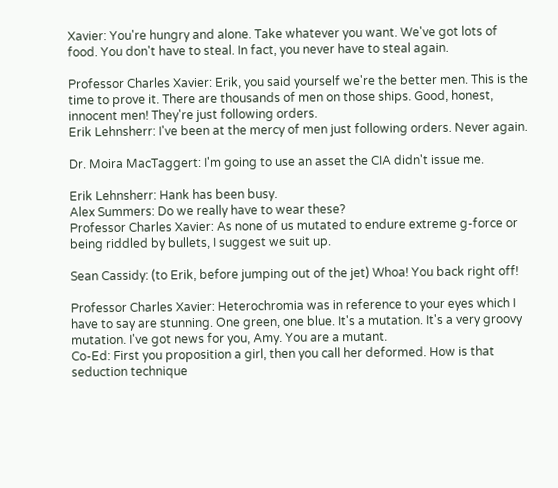Xavier: You're hungry and alone. Take whatever you want. We've got lots of food. You don't have to steal. In fact, you never have to steal again.

Professor Charles Xavier: Erik, you said yourself we're the better men. This is the time to prove it. There are thousands of men on those ships. Good, honest, innocent men! They're just following orders.
Erik Lehnsherr: I've been at the mercy of men just following orders. Never again.

Dr. Moira MacTaggert: I'm going to use an asset the CIA didn't issue me.

Erik Lehnsherr: Hank has been busy.
Alex Summers: Do we really have to wear these?
Professor Charles Xavier: As none of us mutated to endure extreme g-force or being riddled by bullets, I suggest we suit up.

Sean Cassidy: (to Erik, before jumping out of the jet) Whoa! You back right off!

Professor Charles Xavier: Heterochromia was in reference to your eyes which I have to say are stunning. One green, one blue. It's a mutation. It's a very groovy mutation. I've got news for you, Amy. You are a mutant.
Co-Ed: First you proposition a girl, then you call her deformed. How is that seduction technique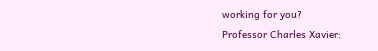working for you?
Professor Charles Xavier: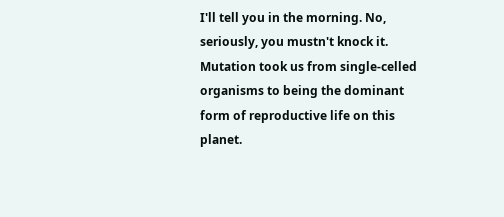I'll tell you in the morning. No, seriously, you mustn't knock it. Mutation took us from single-celled organisms to being the dominant form of reproductive life on this planet.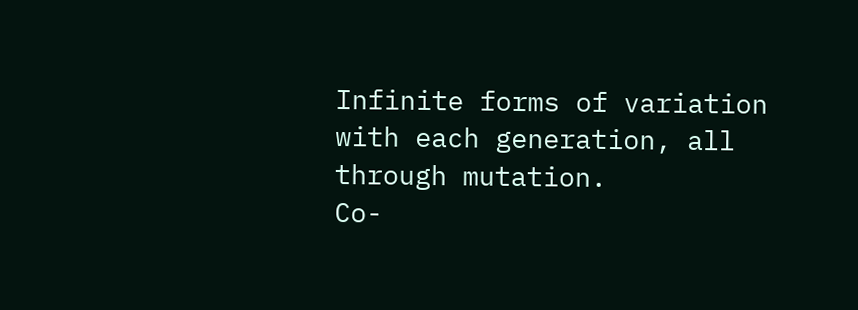Infinite forms of variation with each generation, all through mutation.
Co-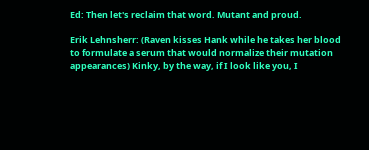Ed: Then let's reclaim that word. Mutant and proud.

Erik Lehnsherr: (Raven kisses Hank while he takes her blood to formulate a serum that would normalize their mutation appearances) Kinky, by the way, if I look like you, I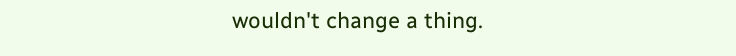wouldn't change a thing.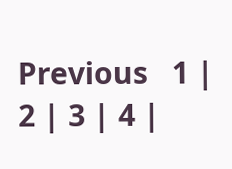Previous   1 | 2 | 3 | 4 |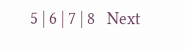5 | 6 | 7 | 8   Next